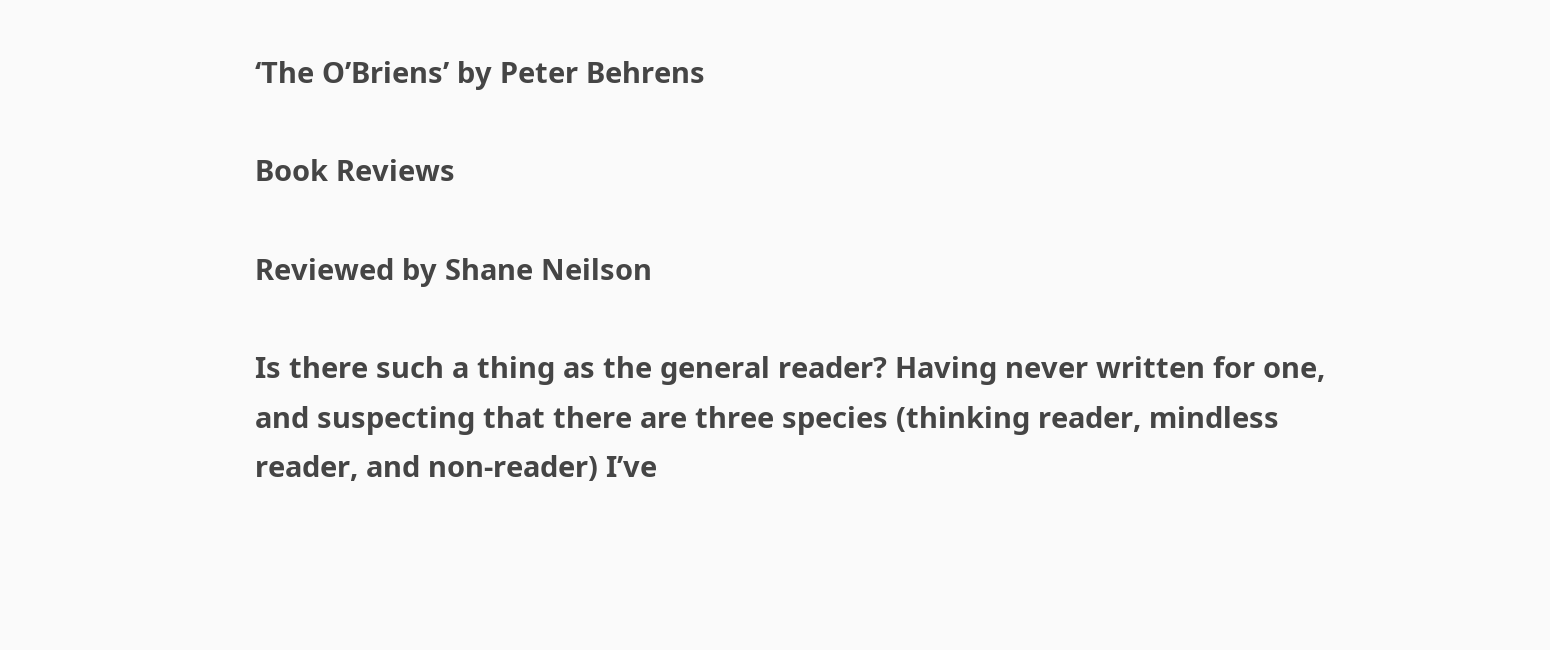‘The O’Briens’ by Peter Behrens

Book Reviews

Reviewed by Shane Neilson

Is there such a thing as the general reader? Having never written for one, and suspecting that there are three species (thinking reader, mindless reader, and non-reader) I’ve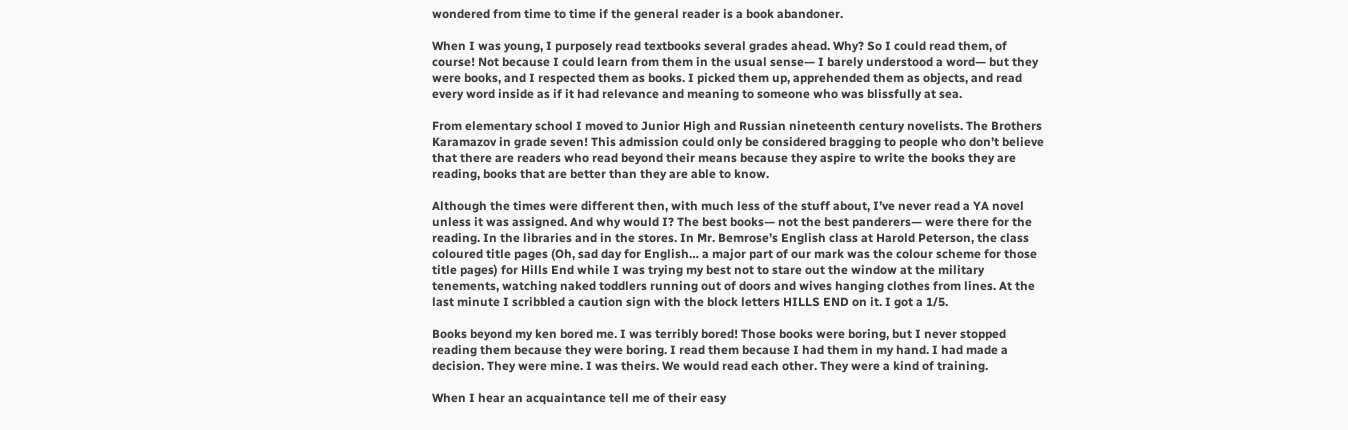wondered from time to time if the general reader is a book abandoner.

When I was young, I purposely read textbooks several grades ahead. Why? So I could read them, of course! Not because I could learn from them in the usual sense— I barely understood a word— but they were books, and I respected them as books. I picked them up, apprehended them as objects, and read every word inside as if it had relevance and meaning to someone who was blissfully at sea.

From elementary school I moved to Junior High and Russian nineteenth century novelists. The Brothers Karamazov in grade seven! This admission could only be considered bragging to people who don’t believe that there are readers who read beyond their means because they aspire to write the books they are reading, books that are better than they are able to know.

Although the times were different then, with much less of the stuff about, I’ve never read a YA novel unless it was assigned. And why would I? The best books— not the best panderers— were there for the reading. In the libraries and in the stores. In Mr. Bemrose’s English class at Harold Peterson, the class coloured title pages (Oh, sad day for English… a major part of our mark was the colour scheme for those title pages) for Hills End while I was trying my best not to stare out the window at the military tenements, watching naked toddlers running out of doors and wives hanging clothes from lines. At the last minute I scribbled a caution sign with the block letters HILLS END on it. I got a 1/5.

Books beyond my ken bored me. I was terribly bored! Those books were boring, but I never stopped reading them because they were boring. I read them because I had them in my hand. I had made a decision. They were mine. I was theirs. We would read each other. They were a kind of training.

When I hear an acquaintance tell me of their easy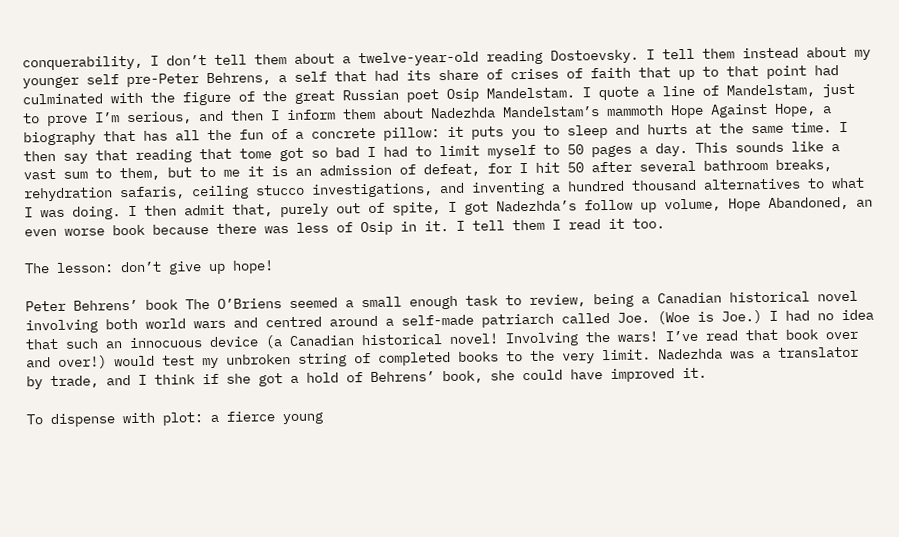conquerability, I don’t tell them about a twelve-year-old reading Dostoevsky. I tell them instead about my younger self pre-Peter Behrens, a self that had its share of crises of faith that up to that point had culminated with the figure of the great Russian poet Osip Mandelstam. I quote a line of Mandelstam, just to prove I’m serious, and then I inform them about Nadezhda Mandelstam’s mammoth Hope Against Hope, a biography that has all the fun of a concrete pillow: it puts you to sleep and hurts at the same time. I then say that reading that tome got so bad I had to limit myself to 50 pages a day. This sounds like a vast sum to them, but to me it is an admission of defeat, for I hit 50 after several bathroom breaks, rehydration safaris, ceiling stucco investigations, and inventing a hundred thousand alternatives to what I was doing. I then admit that, purely out of spite, I got Nadezhda’s follow up volume, Hope Abandoned, an even worse book because there was less of Osip in it. I tell them I read it too.

The lesson: don’t give up hope!

Peter Behrens’ book The O’Briens seemed a small enough task to review, being a Canadian historical novel involving both world wars and centred around a self-made patriarch called Joe. (Woe is Joe.) I had no idea that such an innocuous device (a Canadian historical novel! Involving the wars! I’ve read that book over and over!) would test my unbroken string of completed books to the very limit. Nadezhda was a translator by trade, and I think if she got a hold of Behrens’ book, she could have improved it.

To dispense with plot: a fierce young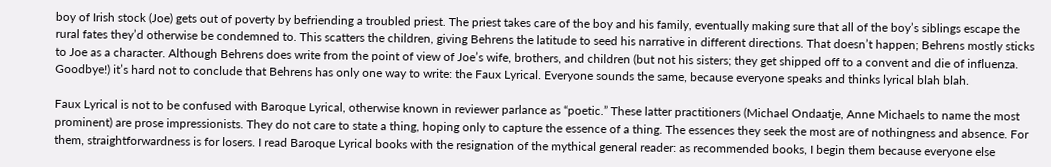boy of Irish stock (Joe) gets out of poverty by befriending a troubled priest. The priest takes care of the boy and his family, eventually making sure that all of the boy’s siblings escape the rural fates they’d otherwise be condemned to. This scatters the children, giving Behrens the latitude to seed his narrative in different directions. That doesn’t happen; Behrens mostly sticks to Joe as a character. Although Behrens does write from the point of view of Joe’s wife, brothers, and children (but not his sisters; they get shipped off to a convent and die of influenza. Goodbye!) it’s hard not to conclude that Behrens has only one way to write: the Faux Lyrical. Everyone sounds the same, because everyone speaks and thinks lyrical blah blah.

Faux Lyrical is not to be confused with Baroque Lyrical, otherwise known in reviewer parlance as “poetic.” These latter practitioners (Michael Ondaatje, Anne Michaels to name the most prominent) are prose impressionists. They do not care to state a thing, hoping only to capture the essence of a thing. The essences they seek the most are of nothingness and absence. For them, straightforwardness is for losers. I read Baroque Lyrical books with the resignation of the mythical general reader: as recommended books, I begin them because everyone else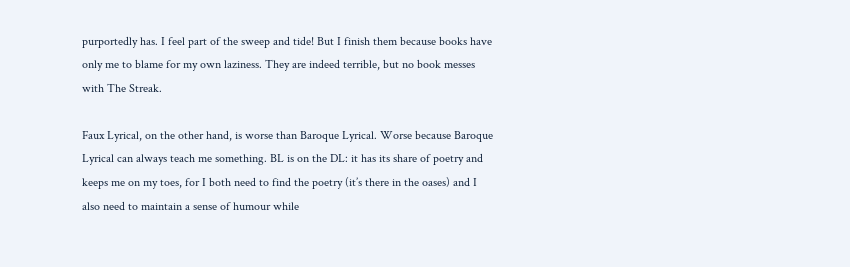purportedly has. I feel part of the sweep and tide! But I finish them because books have only me to blame for my own laziness. They are indeed terrible, but no book messes with The Streak.

Faux Lyrical, on the other hand, is worse than Baroque Lyrical. Worse because Baroque Lyrical can always teach me something. BL is on the DL: it has its share of poetry and keeps me on my toes, for I both need to find the poetry (it’s there in the oases) and I also need to maintain a sense of humour while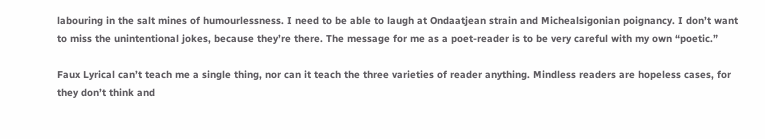labouring in the salt mines of humourlessness. I need to be able to laugh at Ondaatjean strain and Michealsigonian poignancy. I don’t want to miss the unintentional jokes, because they’re there. The message for me as a poet-reader is to be very careful with my own “poetic.”

Faux Lyrical can’t teach me a single thing, nor can it teach the three varieties of reader anything. Mindless readers are hopeless cases, for they don’t think and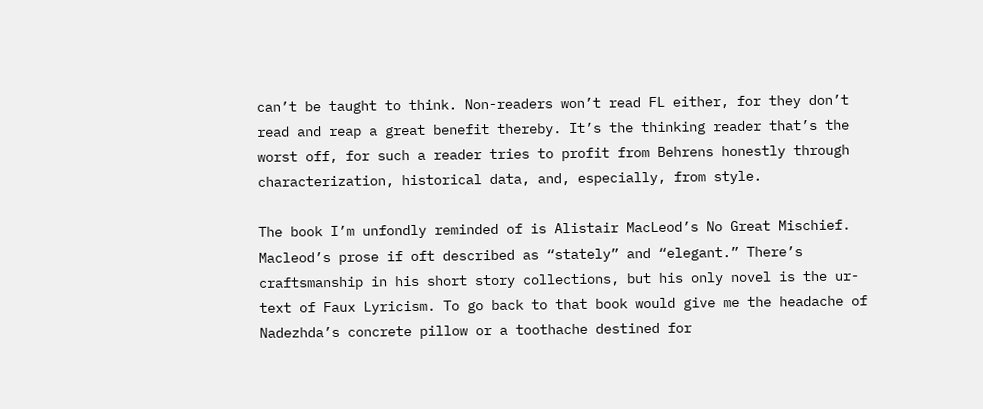can’t be taught to think. Non-readers won’t read FL either, for they don’t read and reap a great benefit thereby. It’s the thinking reader that’s the worst off, for such a reader tries to profit from Behrens honestly through characterization, historical data, and, especially, from style.

The book I’m unfondly reminded of is Alistair MacLeod’s No Great Mischief. Macleod’s prose if oft described as “stately” and “elegant.” There’s craftsmanship in his short story collections, but his only novel is the ur-text of Faux Lyricism. To go back to that book would give me the headache of Nadezhda’s concrete pillow or a toothache destined for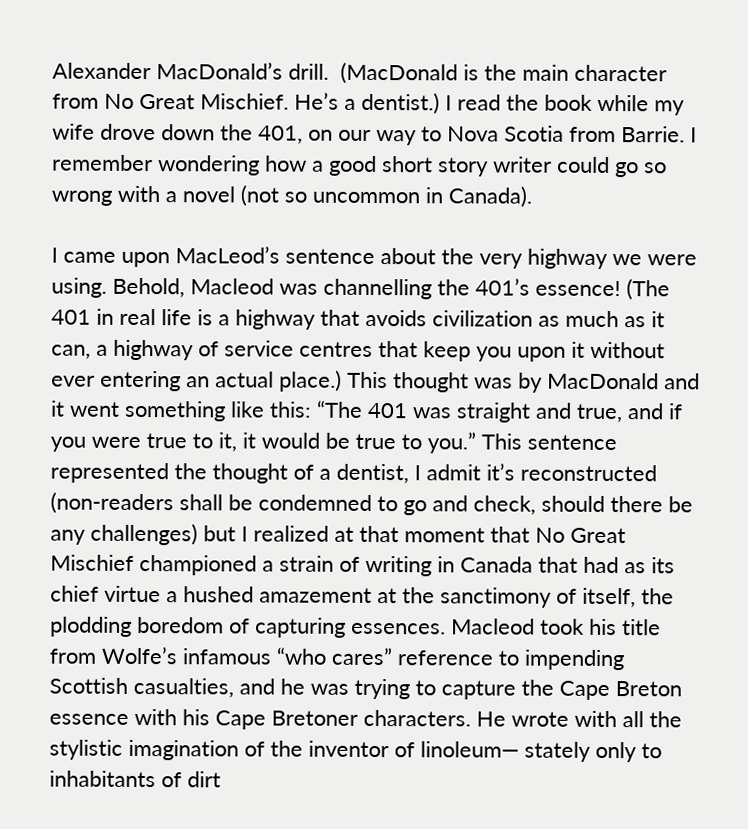Alexander MacDonald’s drill.  (MacDonald is the main character from No Great Mischief. He’s a dentist.) I read the book while my wife drove down the 401, on our way to Nova Scotia from Barrie. I remember wondering how a good short story writer could go so wrong with a novel (not so uncommon in Canada).

I came upon MacLeod’s sentence about the very highway we were using. Behold, Macleod was channelling the 401’s essence! (The 401 in real life is a highway that avoids civilization as much as it can, a highway of service centres that keep you upon it without ever entering an actual place.) This thought was by MacDonald and it went something like this: “The 401 was straight and true, and if you were true to it, it would be true to you.” This sentence represented the thought of a dentist, I admit it’s reconstructed (non-readers shall be condemned to go and check, should there be any challenges) but I realized at that moment that No Great Mischief championed a strain of writing in Canada that had as its chief virtue a hushed amazement at the sanctimony of itself, the plodding boredom of capturing essences. Macleod took his title from Wolfe’s infamous “who cares” reference to impending Scottish casualties, and he was trying to capture the Cape Breton essence with his Cape Bretoner characters. He wrote with all the stylistic imagination of the inventor of linoleum— stately only to inhabitants of dirt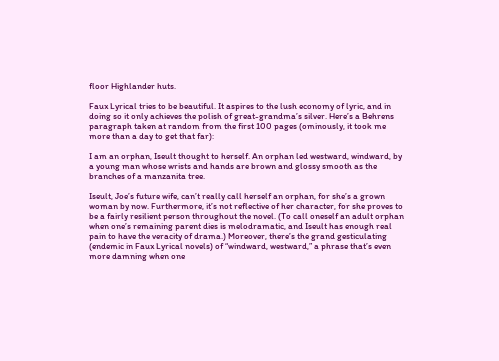floor Highlander huts.

Faux Lyrical tries to be beautiful. It aspires to the lush economy of lyric, and in doing so it only achieves the polish of great-grandma’s silver. Here’s a Behrens paragraph taken at random from the first 100 pages (ominously, it took me more than a day to get that far):

I am an orphan, Iseult thought to herself. An orphan led westward, windward, by a young man whose wrists and hands are brown and glossy smooth as the branches of a manzanita tree.

Iseult, Joe’s future wife, can’t really call herself an orphan, for she’s a grown woman by now. Furthermore, it’s not reflective of her character, for she proves to be a fairly resilient person throughout the novel. (To call oneself an adult orphan when one’s remaining parent dies is melodramatic, and Iseult has enough real pain to have the veracity of drama.) Moreover, there’s the grand gesticulating (endemic in Faux Lyrical novels) of “windward, westward,” a phrase that’s even more damning when one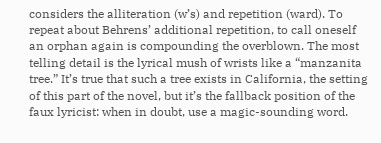considers the alliteration (w’s) and repetition (ward). To repeat about Behrens’ additional repetition, to call oneself an orphan again is compounding the overblown. The most telling detail is the lyrical mush of wrists like a “manzanita tree.” It’s true that such a tree exists in California, the setting of this part of the novel, but it’s the fallback position of the faux lyricist: when in doubt, use a magic-sounding word.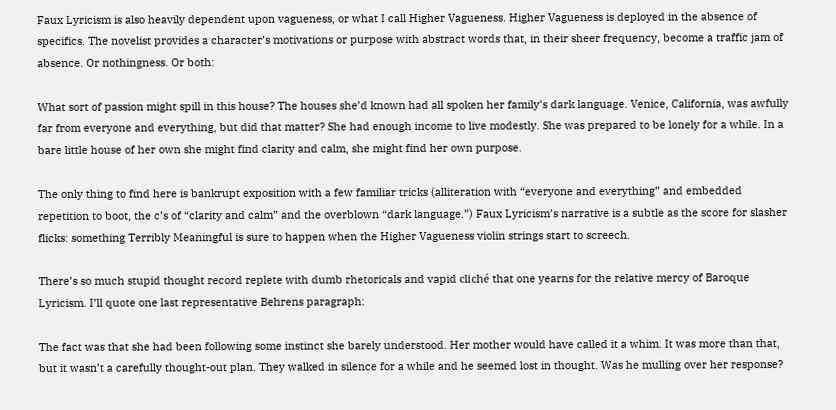Faux Lyricism is also heavily dependent upon vagueness, or what I call Higher Vagueness. Higher Vagueness is deployed in the absence of specifics. The novelist provides a character’s motivations or purpose with abstract words that, in their sheer frequency, become a traffic jam of absence. Or nothingness. Or both:

What sort of passion might spill in this house? The houses she’d known had all spoken her family’s dark language. Venice, California, was awfully far from everyone and everything, but did that matter? She had enough income to live modestly. She was prepared to be lonely for a while. In a bare little house of her own she might find clarity and calm, she might find her own purpose.

The only thing to find here is bankrupt exposition with a few familiar tricks (alliteration with “everyone and everything” and embedded repetition to boot, the c’s of “clarity and calm” and the overblown “dark language.”) Faux Lyricism’s narrative is a subtle as the score for slasher flicks: something Terribly Meaningful is sure to happen when the Higher Vagueness violin strings start to screech.

There’s so much stupid thought record replete with dumb rhetoricals and vapid cliché that one yearns for the relative mercy of Baroque Lyricism. I’ll quote one last representative Behrens paragraph:

The fact was that she had been following some instinct she barely understood. Her mother would have called it a whim. It was more than that, but it wasn’t a carefully thought-out plan. They walked in silence for a while and he seemed lost in thought. Was he mulling over her response?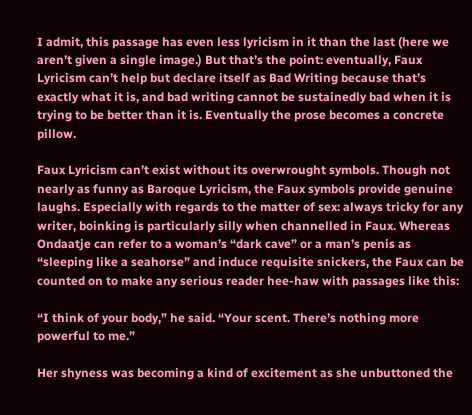I admit, this passage has even less lyricism in it than the last (here we aren’t given a single image.) But that’s the point: eventually, Faux Lyricism can’t help but declare itself as Bad Writing because that’s exactly what it is, and bad writing cannot be sustainedly bad when it is trying to be better than it is. Eventually the prose becomes a concrete pillow.

Faux Lyricism can’t exist without its overwrought symbols. Though not nearly as funny as Baroque Lyricism, the Faux symbols provide genuine laughs. Especially with regards to the matter of sex: always tricky for any writer, boinking is particularly silly when channelled in Faux. Whereas Ondaatje can refer to a woman’s “dark cave” or a man’s penis as “sleeping like a seahorse” and induce requisite snickers, the Faux can be counted on to make any serious reader hee-haw with passages like this:

“I think of your body,” he said. “Your scent. There’s nothing more powerful to me.”

Her shyness was becoming a kind of excitement as she unbuttoned the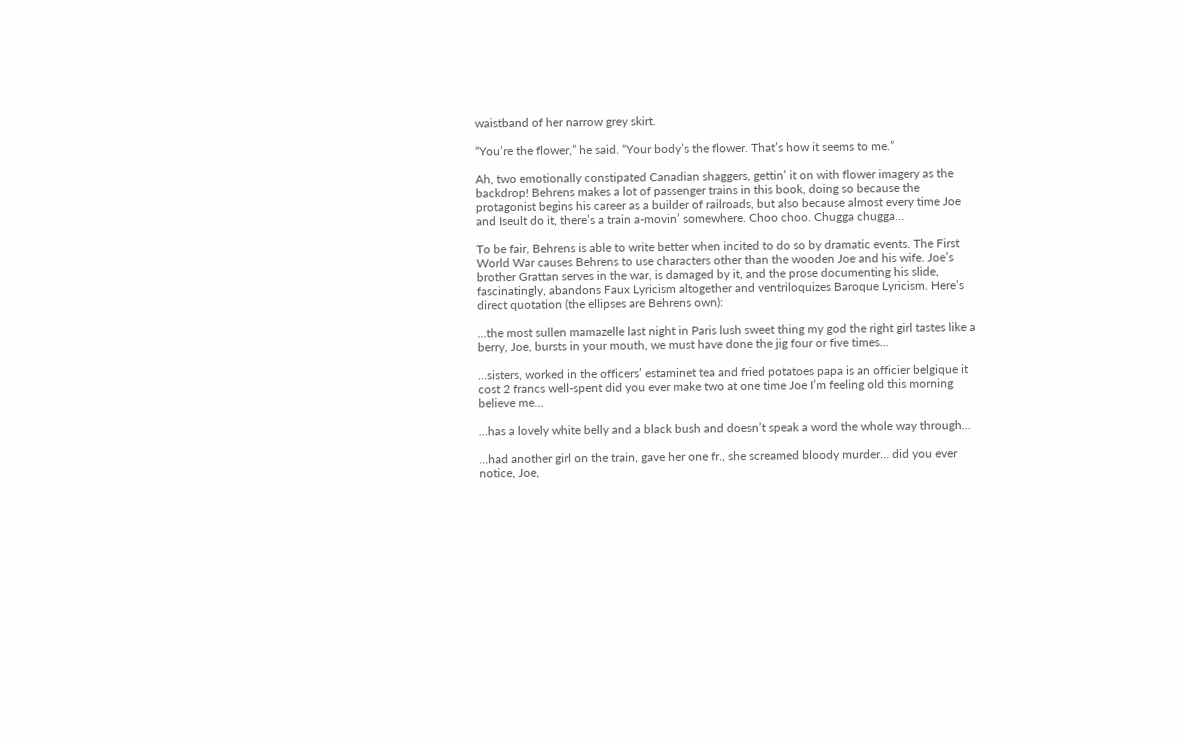waistband of her narrow grey skirt.

“You’re the flower,” he said. “Your body’s the flower. That’s how it seems to me.”

Ah, two emotionally constipated Canadian shaggers, gettin’ it on with flower imagery as the backdrop! Behrens makes a lot of passenger trains in this book, doing so because the protagonist begins his career as a builder of railroads, but also because almost every time Joe and Iseult do it, there’s a train a-movin’ somewhere. Choo choo. Chugga chugga…

To be fair, Behrens is able to write better when incited to do so by dramatic events. The First World War causes Behrens to use characters other than the wooden Joe and his wife. Joe’s brother Grattan serves in the war, is damaged by it, and the prose documenting his slide, fascinatingly, abandons Faux Lyricism altogether and ventriloquizes Baroque Lyricism. Here’s direct quotation (the ellipses are Behrens own):

…the most sullen mamazelle last night in Paris lush sweet thing my god the right girl tastes like a berry, Joe, bursts in your mouth, we must have done the jig four or five times…

…sisters, worked in the officers’ estaminet tea and fried potatoes papa is an officier belgique it cost 2 francs well-spent did you ever make two at one time Joe I’m feeling old this morning believe me…

…has a lovely white belly and a black bush and doesn’t speak a word the whole way through…

…had another girl on the train, gave her one fr., she screamed bloody murder… did you ever notice, Joe,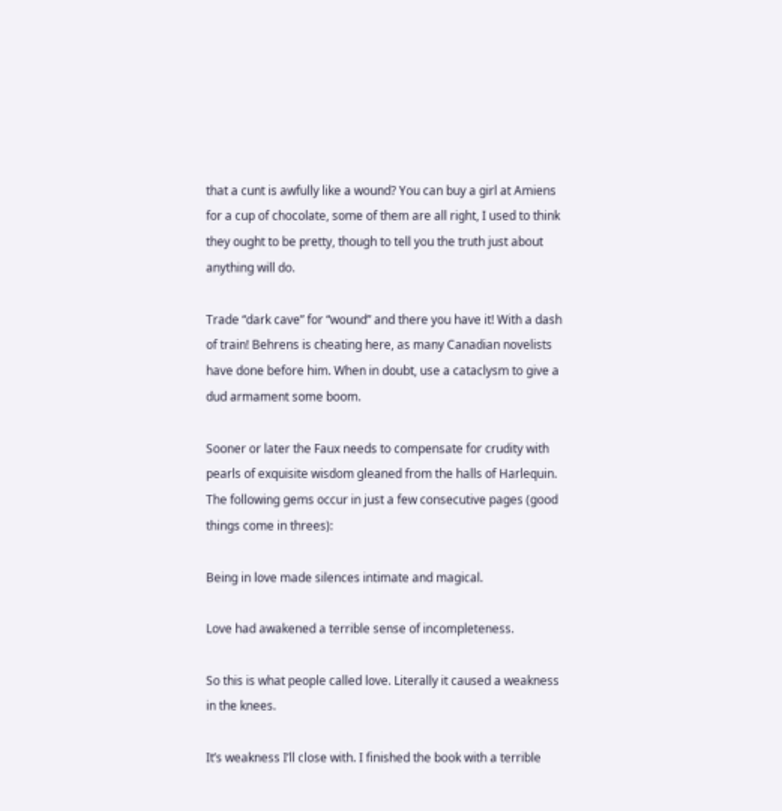that a cunt is awfully like a wound? You can buy a girl at Amiens for a cup of chocolate, some of them are all right, I used to think they ought to be pretty, though to tell you the truth just about anything will do.

Trade “dark cave” for “wound” and there you have it! With a dash of train! Behrens is cheating here, as many Canadian novelists have done before him. When in doubt, use a cataclysm to give a dud armament some boom.

Sooner or later the Faux needs to compensate for crudity with pearls of exquisite wisdom gleaned from the halls of Harlequin. The following gems occur in just a few consecutive pages (good things come in threes):

Being in love made silences intimate and magical.

Love had awakened a terrible sense of incompleteness.

So this is what people called love. Literally it caused a weakness in the knees.

It’s weakness I’ll close with. I finished the book with a terrible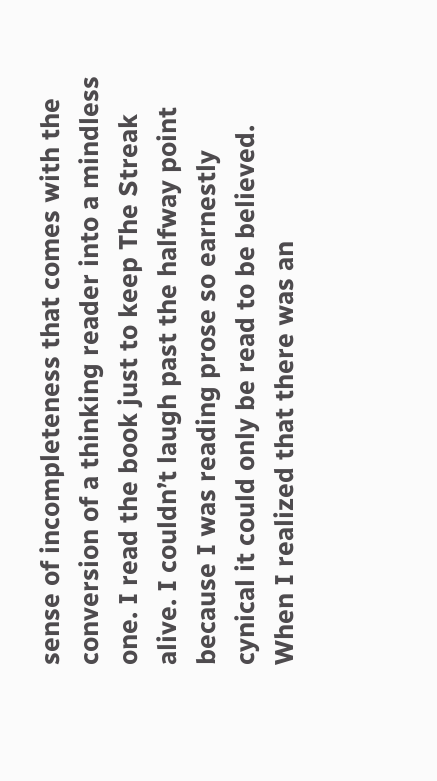sense of incompleteness that comes with the conversion of a thinking reader into a mindless one. I read the book just to keep The Streak alive. I couldn’t laugh past the halfway point because I was reading prose so earnestly cynical it could only be read to be believed. When I realized that there was an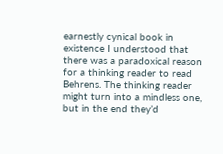earnestly cynical book in existence I understood that there was a paradoxical reason for a thinking reader to read Behrens. The thinking reader might turn into a mindless one, but in the end they’d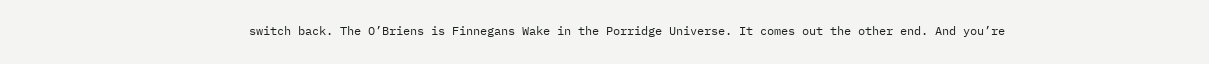switch back. The O’Briens is Finnegans Wake in the Porridge Universe. It comes out the other end. And you’re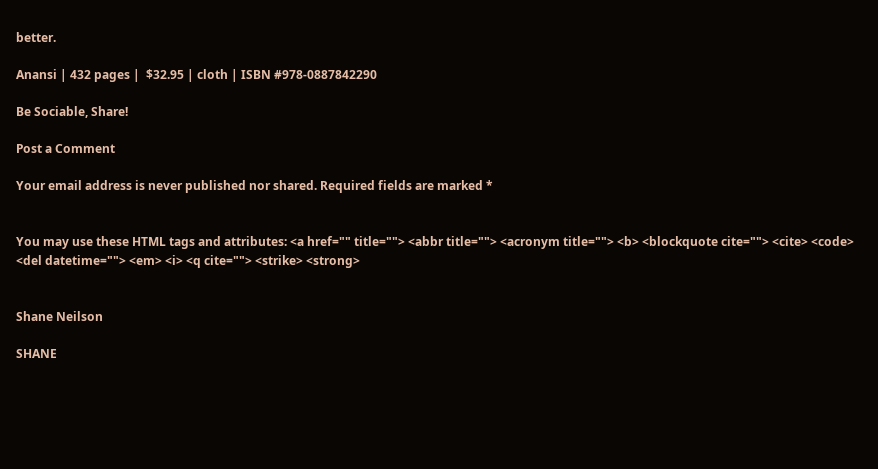better.

Anansi | 432 pages |  $32.95 | cloth | ISBN #978-0887842290

Be Sociable, Share!

Post a Comment

Your email address is never published nor shared. Required fields are marked *


You may use these HTML tags and attributes: <a href="" title=""> <abbr title=""> <acronym title=""> <b> <blockquote cite=""> <cite> <code> <del datetime=""> <em> <i> <q cite=""> <strike> <strong>


Shane Neilson

SHANE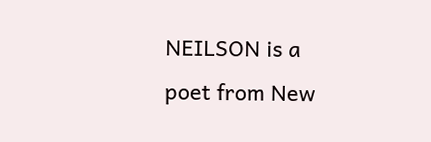NEILSON is a poet from New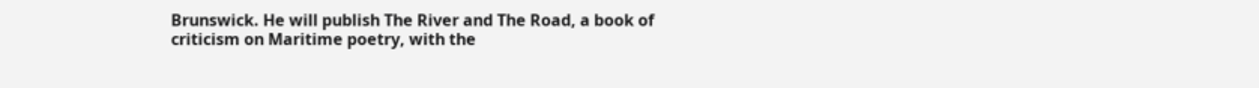Brunswick. He will publish The River and The Road, a book of criticism on Maritime poetry, with the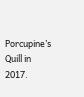Porcupine’s Quill in 2017.